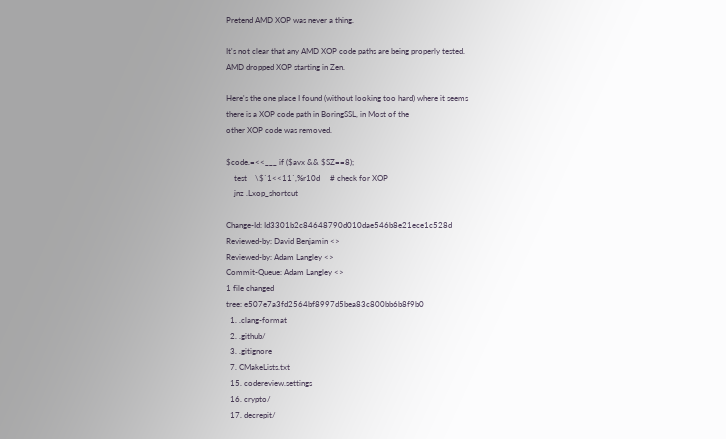Pretend AMD XOP was never a thing.

It's not clear that any AMD XOP code paths are being properly tested.
AMD dropped XOP starting in Zen.

Here's the one place I found (without looking too hard) where it seems
there is a XOP code path in BoringSSL, in Most of the
other XOP code was removed.

$code.=<<___ if ($avx && $SZ==8);
    test    \$`1<<11`,%r10d     # check for XOP
    jnz .Lxop_shortcut

Change-Id: Id3301b2c84648790d010dae546b8e21ece1c528d
Reviewed-by: David Benjamin <>
Reviewed-by: Adam Langley <>
Commit-Queue: Adam Langley <>
1 file changed
tree: e507e7a3fd2564bf8997d5bea83c800bb6b8f9b0
  1. .clang-format
  2. .github/
  3. .gitignore
  7. CMakeLists.txt
  15. codereview.settings
  16. crypto/
  17. decrepit/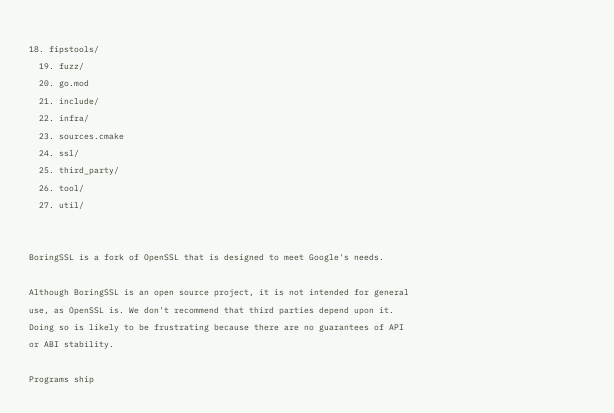18. fipstools/
  19. fuzz/
  20. go.mod
  21. include/
  22. infra/
  23. sources.cmake
  24. ssl/
  25. third_party/
  26. tool/
  27. util/


BoringSSL is a fork of OpenSSL that is designed to meet Google's needs.

Although BoringSSL is an open source project, it is not intended for general use, as OpenSSL is. We don't recommend that third parties depend upon it. Doing so is likely to be frustrating because there are no guarantees of API or ABI stability.

Programs ship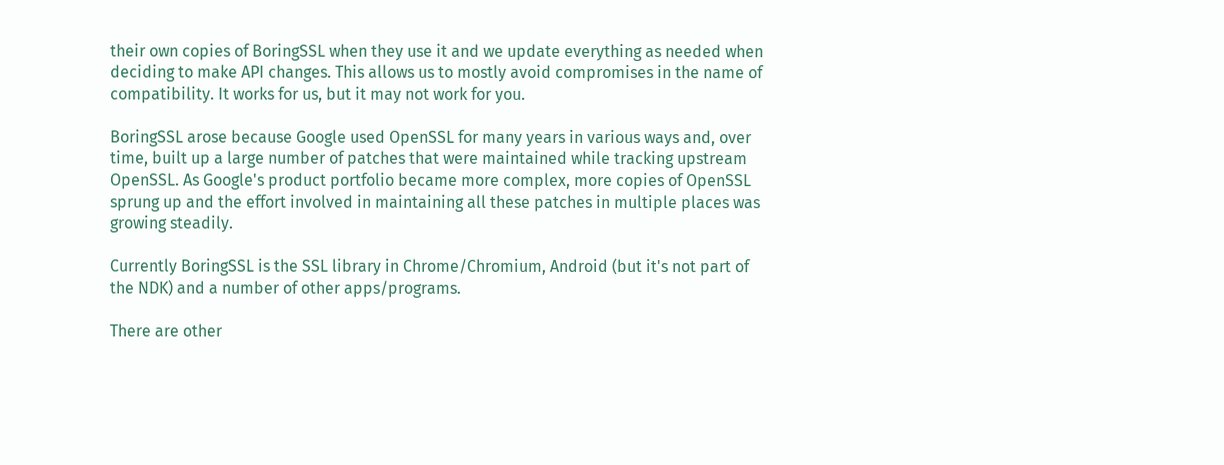their own copies of BoringSSL when they use it and we update everything as needed when deciding to make API changes. This allows us to mostly avoid compromises in the name of compatibility. It works for us, but it may not work for you.

BoringSSL arose because Google used OpenSSL for many years in various ways and, over time, built up a large number of patches that were maintained while tracking upstream OpenSSL. As Google's product portfolio became more complex, more copies of OpenSSL sprung up and the effort involved in maintaining all these patches in multiple places was growing steadily.

Currently BoringSSL is the SSL library in Chrome/Chromium, Android (but it's not part of the NDK) and a number of other apps/programs.

There are other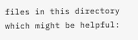files in this directory which might be helpful: